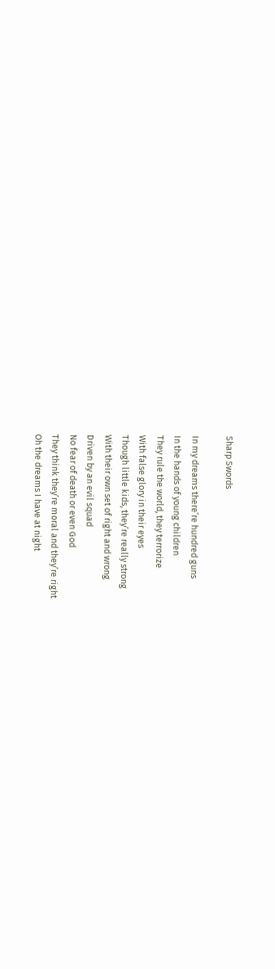Sharp Swords

In my dreams there’re hundred guns
In the hands of young children
They rule the world, they terrorize
With false glory in their eyes
Though little kids, they’re really strong
With their own set of right and wrong
Driven by an evil squad
No fear of death or even God
They think they’re moral and they’re right
Oh the dreams I have at night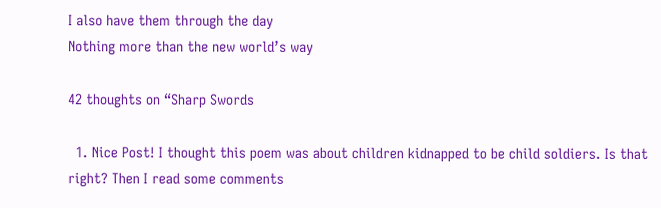I also have them through the day
Nothing more than the new world’s way

42 thoughts on “Sharp Swords

  1. Nice Post! I thought this poem was about children kidnapped to be child soldiers. Is that right? Then I read some comments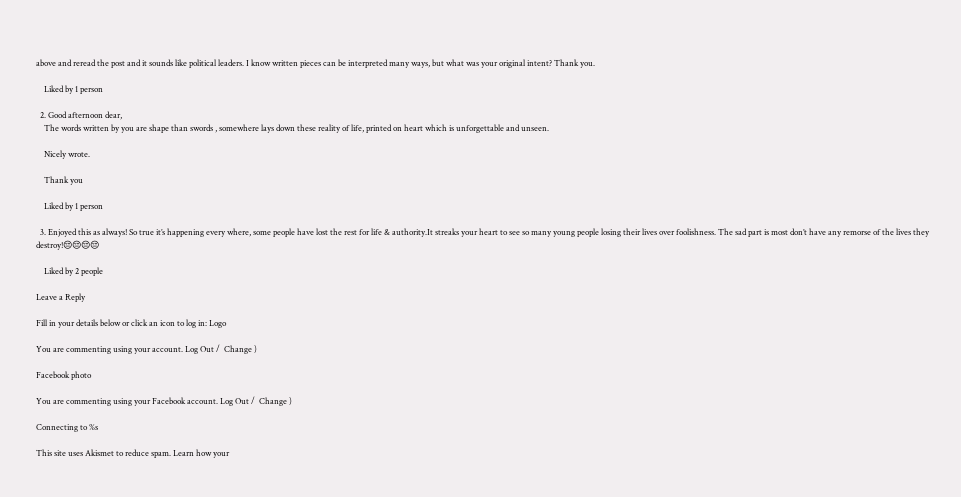above and reread the post and it sounds like political leaders. I know written pieces can be interpreted many ways, but what was your original intent? Thank you.

    Liked by 1 person

  2. Good afternoon dear,
    The words written by you are shape than swords , somewhere lays down these reality of life, printed on heart which is unforgettable and unseen.

    Nicely wrote.

    Thank you

    Liked by 1 person

  3. Enjoyed this as always! So true it’s happening every where, some people have lost the rest for life & authority.It streaks your heart to see so many young people losing their lives over foolishness. The sad part is most don’t have any remorse of the lives they destroy!😔😔😔😔

    Liked by 2 people

Leave a Reply

Fill in your details below or click an icon to log in: Logo

You are commenting using your account. Log Out /  Change )

Facebook photo

You are commenting using your Facebook account. Log Out /  Change )

Connecting to %s

This site uses Akismet to reduce spam. Learn how your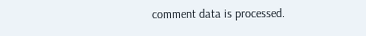comment data is processed.